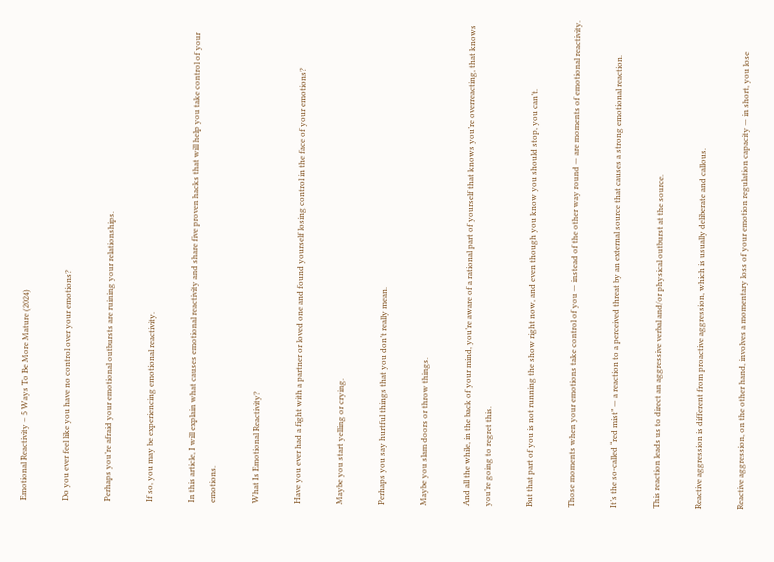Emotional Reactivity – 5 Ways To Be More Mature (2024)

Do you ever feel like you have no control over your emotions?

Perhaps you’re afraid your emotional outbursts are ruining your relationships.

If so, you may be experiencing emotional reactivity.

In this article, I will explain what causes emotional reactivity and share five proven hacks that will help you take control of your emotions.

What Is Emotional Reactivity?

Have you ever had a fight with a partner or loved one and found yourself losing control in the face of your emotions?

Maybe you start yelling or crying.

Perhaps you say hurtful things that you don’t really mean.

Maybe you slam doors or throw things.

And all the while, in the back of your mind, you’re aware of a rational part of yourself that knows you’re overreacting, that knows you’re going to regret this.

But that part of you is not running the show right now, and even though you know you should stop, you can’t.

Those moments when your emotions take control of you — instead of the other way round — are moments of emotional reactivity.

It’s the so-called “red mist” — a reaction to a perceived threat by an external source that causes a strong emotional reaction.

This reaction leads us to direct an aggressive verbal and/or physical outburst at the source.

Reactive aggression is different from proactive aggression, which is usually deliberate and callous.

Reactive aggression, on the other hand, involves a momentary loss of your emotion regulation capacity — in short, you lose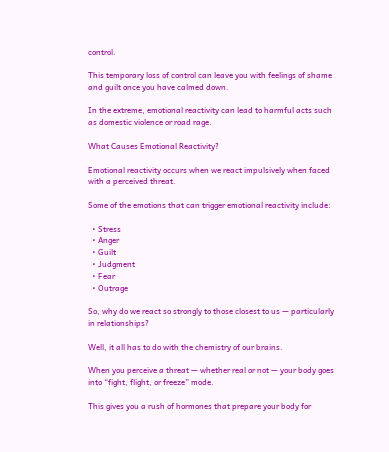control.

This temporary loss of control can leave you with feelings of shame and guilt once you have calmed down.

In the extreme, emotional reactivity can lead to harmful acts such as domestic violence or road rage.

What Causes Emotional Reactivity?

Emotional reactivity occurs when we react impulsively when faced with a perceived threat.

Some of the emotions that can trigger emotional reactivity include:

  • Stress
  • Anger
  • Guilt
  • Judgment
  • Fear
  • Outrage

So, why do we react so strongly to those closest to us — particularly in relationships?

Well, it all has to do with the chemistry of our brains.

When you perceive a threat — whether real or not — your body goes into “fight, flight, or freeze” mode.

This gives you a rush of hormones that prepare your body for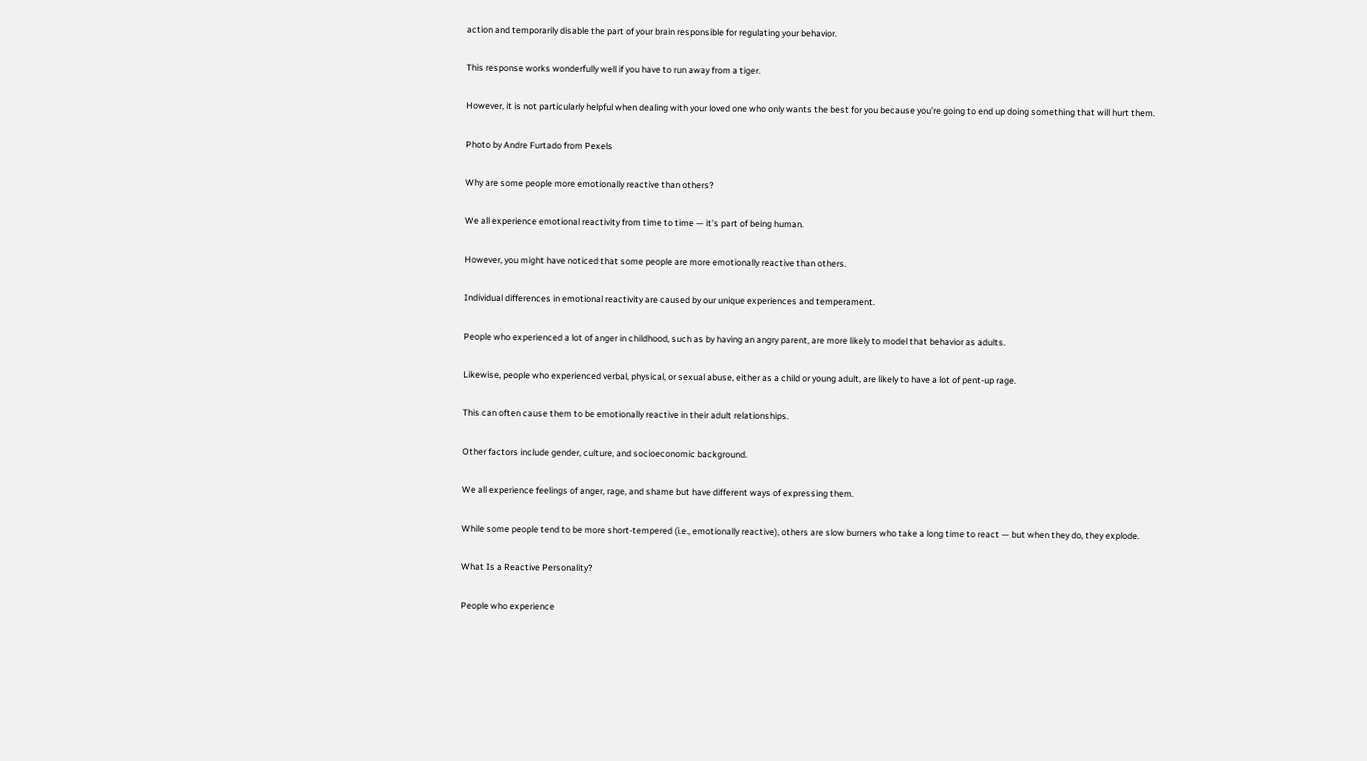action and temporarily disable the part of your brain responsible for regulating your behavior.

This response works wonderfully well if you have to run away from a tiger.

However, it is not particularly helpful when dealing with your loved one who only wants the best for you because you’re going to end up doing something that will hurt them.

Photo by Andre Furtado from Pexels

Why are some people more emotionally reactive than others?

We all experience emotional reactivity from time to time — it’s part of being human.

However, you might have noticed that some people are more emotionally reactive than others.

Individual differences in emotional reactivity are caused by our unique experiences and temperament.

People who experienced a lot of anger in childhood, such as by having an angry parent, are more likely to model that behavior as adults.

Likewise, people who experienced verbal, physical, or sexual abuse, either as a child or young adult, are likely to have a lot of pent-up rage.

This can often cause them to be emotionally reactive in their adult relationships.

Other factors include gender, culture, and socioeconomic background.

We all experience feelings of anger, rage, and shame but have different ways of expressing them.

While some people tend to be more short-tempered (i.e., emotionally reactive), others are slow burners who take a long time to react — but when they do, they explode.

What Is a Reactive Personality?

People who experience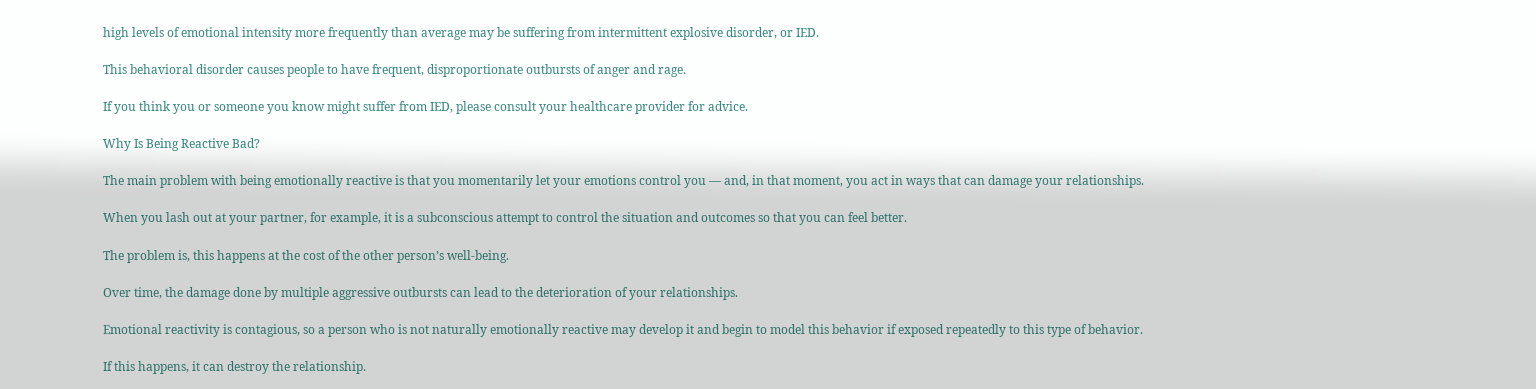high levels of emotional intensity more frequently than average may be suffering from intermittent explosive disorder, or IED.

This behavioral disorder causes people to have frequent, disproportionate outbursts of anger and rage.

If you think you or someone you know might suffer from IED, please consult your healthcare provider for advice.

Why Is Being Reactive Bad?

The main problem with being emotionally reactive is that you momentarily let your emotions control you — and, in that moment, you act in ways that can damage your relationships.

When you lash out at your partner, for example, it is a subconscious attempt to control the situation and outcomes so that you can feel better.

The problem is, this happens at the cost of the other person’s well-being.

Over time, the damage done by multiple aggressive outbursts can lead to the deterioration of your relationships.

Emotional reactivity is contagious, so a person who is not naturally emotionally reactive may develop it and begin to model this behavior if exposed repeatedly to this type of behavior.

If this happens, it can destroy the relationship.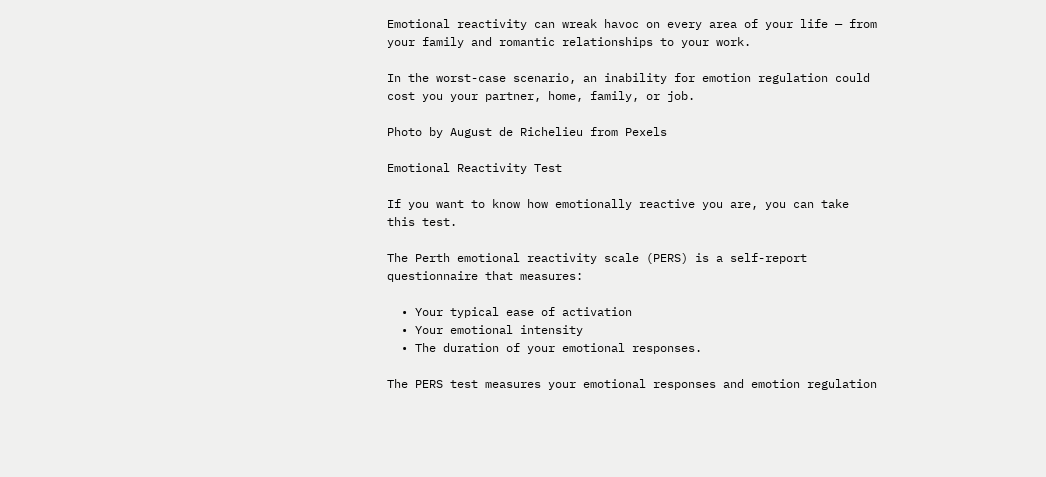Emotional reactivity can wreak havoc on every area of your life — from your family and romantic relationships to your work.

In the worst-case scenario, an inability for emotion regulation could cost you your partner, home, family, or job.

Photo by August de Richelieu from Pexels

Emotional Reactivity Test

If you want to know how emotionally reactive you are, you can take this test.

The Perth emotional reactivity scale (PERS) is a self-report questionnaire that measures:

  • Your typical ease of activation
  • Your emotional intensity
  • The duration of your emotional responses.

The PERS test measures your emotional responses and emotion regulation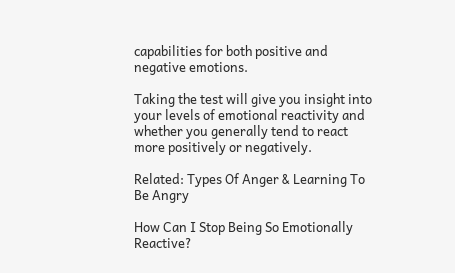capabilities for both positive and negative emotions.

Taking the test will give you insight into your levels of emotional reactivity and whether you generally tend to react more positively or negatively.

Related: Types Of Anger & Learning To Be Angry

How Can I Stop Being So Emotionally Reactive?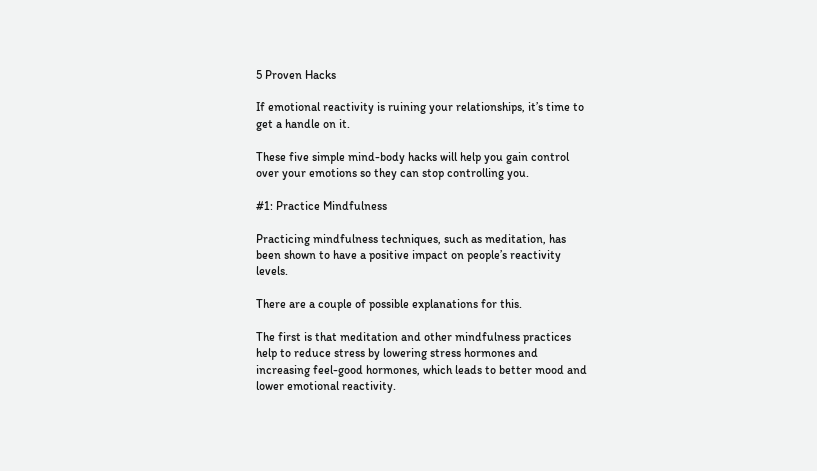5 Proven Hacks

If emotional reactivity is ruining your relationships, it’s time to get a handle on it.

These five simple mind-body hacks will help you gain control over your emotions so they can stop controlling you.

#1: Practice Mindfulness

Practicing mindfulness techniques, such as meditation, has been shown to have a positive impact on people’s reactivity levels.

There are a couple of possible explanations for this.

The first is that meditation and other mindfulness practices help to reduce stress by lowering stress hormones and increasing feel-good hormones, which leads to better mood and lower emotional reactivity.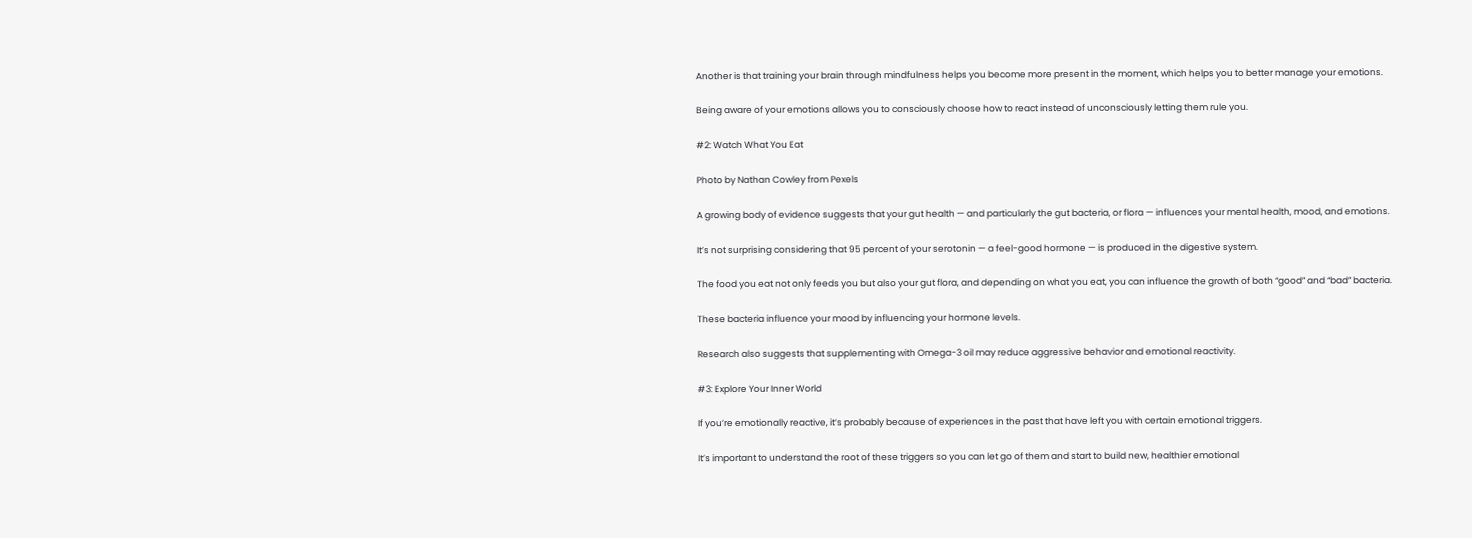Another is that training your brain through mindfulness helps you become more present in the moment, which helps you to better manage your emotions.

Being aware of your emotions allows you to consciously choose how to react instead of unconsciously letting them rule you.

#2: Watch What You Eat

Photo by Nathan Cowley from Pexels

A growing body of evidence suggests that your gut health — and particularly the gut bacteria, or flora — influences your mental health, mood, and emotions.

It’s not surprising considering that 95 percent of your serotonin — a feel-good hormone — is produced in the digestive system.

The food you eat not only feeds you but also your gut flora, and depending on what you eat, you can influence the growth of both “good” and “bad” bacteria.

These bacteria influence your mood by influencing your hormone levels.

Research also suggests that supplementing with Omega-3 oil may reduce aggressive behavior and emotional reactivity.

#3: Explore Your Inner World

If you’re emotionally reactive, it’s probably because of experiences in the past that have left you with certain emotional triggers.

It’s important to understand the root of these triggers so you can let go of them and start to build new, healthier emotional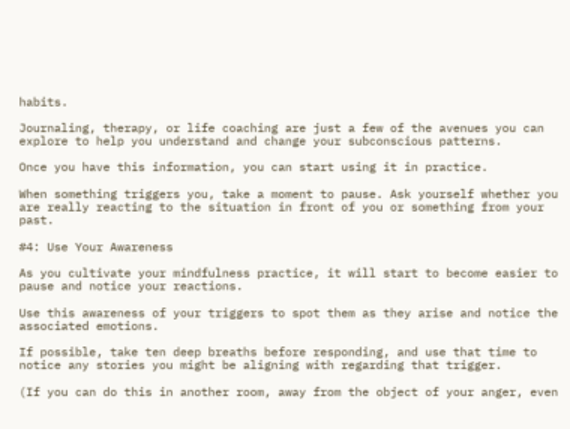habits.

Journaling, therapy, or life coaching are just a few of the avenues you can explore to help you understand and change your subconscious patterns.

Once you have this information, you can start using it in practice.

When something triggers you, take a moment to pause. Ask yourself whether you are really reacting to the situation in front of you or something from your past.

#4: Use Your Awareness

As you cultivate your mindfulness practice, it will start to become easier to pause and notice your reactions.

Use this awareness of your triggers to spot them as they arise and notice the associated emotions.

If possible, take ten deep breaths before responding, and use that time to notice any stories you might be aligning with regarding that trigger.

(If you can do this in another room, away from the object of your anger, even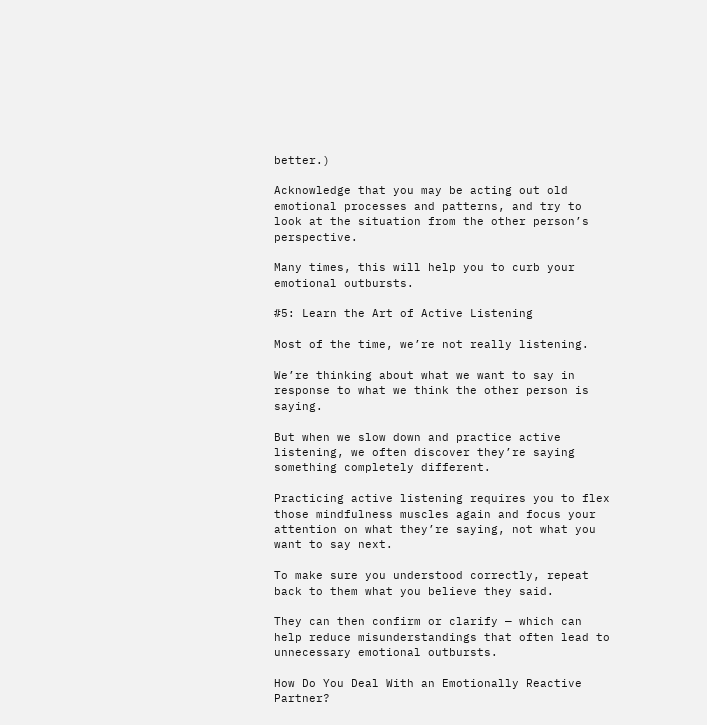better.)

Acknowledge that you may be acting out old emotional processes and patterns, and try to look at the situation from the other person’s perspective.

Many times, this will help you to curb your emotional outbursts.

#5: Learn the Art of Active Listening

Most of the time, we’re not really listening.

We’re thinking about what we want to say in response to what we think the other person is saying.

But when we slow down and practice active listening, we often discover they’re saying something completely different.

Practicing active listening requires you to flex those mindfulness muscles again and focus your attention on what they’re saying, not what you want to say next.

To make sure you understood correctly, repeat back to them what you believe they said.

They can then confirm or clarify — which can help reduce misunderstandings that often lead to unnecessary emotional outbursts.

How Do You Deal With an Emotionally Reactive Partner?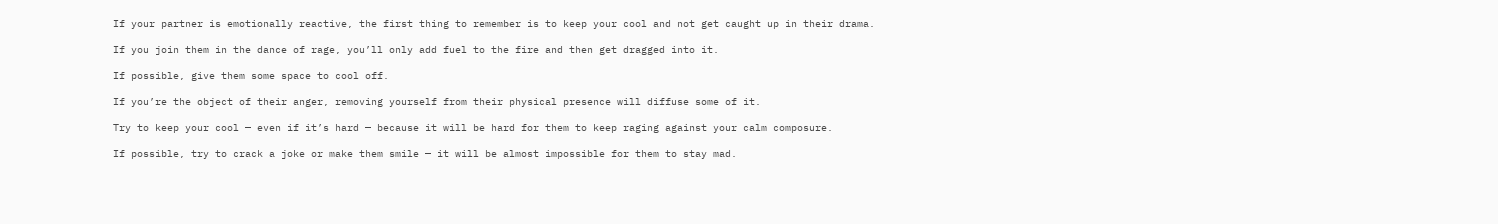If your partner is emotionally reactive, the first thing to remember is to keep your cool and not get caught up in their drama.

If you join them in the dance of rage, you’ll only add fuel to the fire and then get dragged into it.

If possible, give them some space to cool off.

If you’re the object of their anger, removing yourself from their physical presence will diffuse some of it.

Try to keep your cool — even if it’s hard — because it will be hard for them to keep raging against your calm composure.

If possible, try to crack a joke or make them smile — it will be almost impossible for them to stay mad.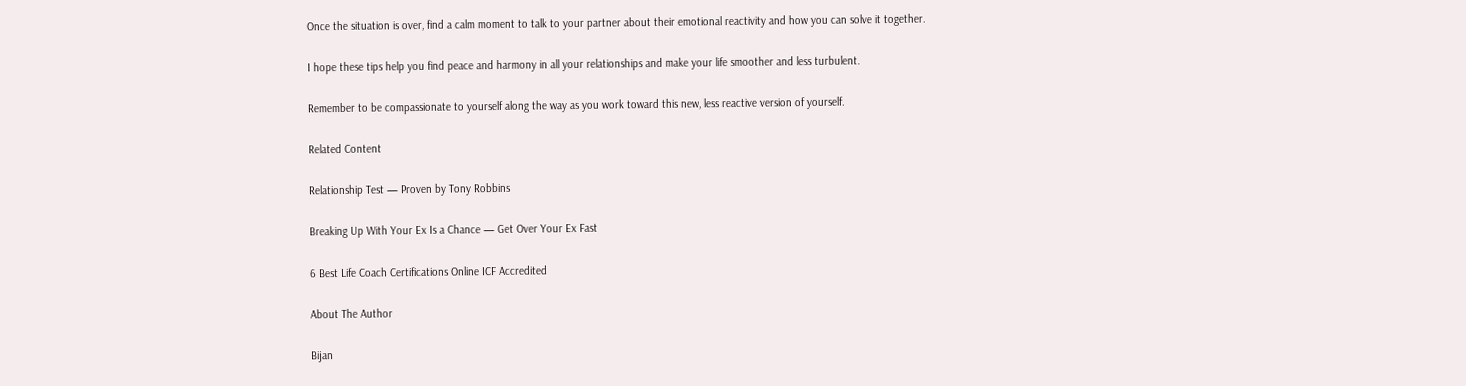Once the situation is over, find a calm moment to talk to your partner about their emotional reactivity and how you can solve it together.

I hope these tips help you find peace and harmony in all your relationships and make your life smoother and less turbulent.

Remember to be compassionate to yourself along the way as you work toward this new, less reactive version of yourself.

Related Content

Relationship Test — Proven by Tony Robbins

Breaking Up With Your Ex Is a Chance — Get Over Your Ex Fast

6 Best Life Coach Certifications Online ICF Accredited

About The Author

Bijan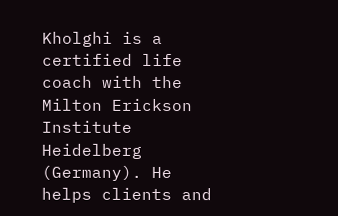Kholghi is a certified life coach with the Milton Erickson Institute Heidelberg (Germany). He helps clients and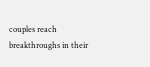couples reach breakthroughs in their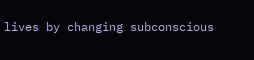lives by changing subconscious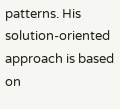patterns. His solution-oriented approach is based on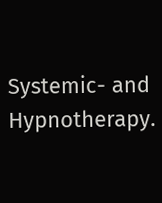Systemic- and Hypnotherapy.